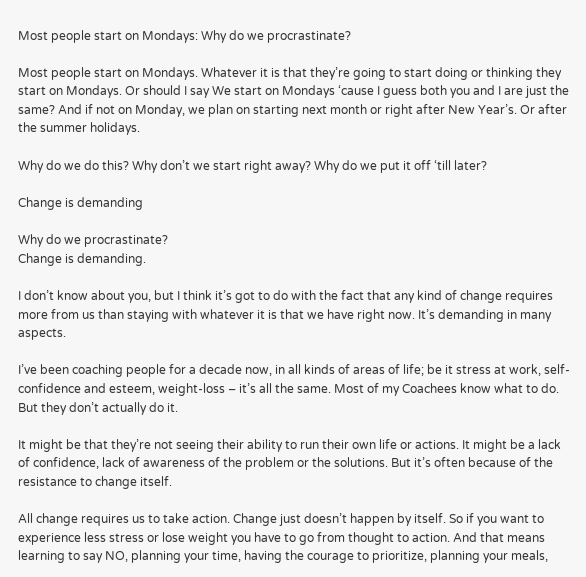Most people start on Mondays: Why do we procrastinate?

Most people start on Mondays. Whatever it is that they’re going to start doing or thinking they start on Mondays. Or should I say We start on Mondays ‘cause I guess both you and I are just the same? And if not on Monday, we plan on starting next month or right after New Year’s. Or after the summer holidays.

Why do we do this? Why don’t we start right away? Why do we put it off ‘till later?

Change is demanding

Why do we procrastinate?
Change is demanding.

I don’t know about you, but I think it’s got to do with the fact that any kind of change requires more from us than staying with whatever it is that we have right now. It’s demanding in many aspects.

I’ve been coaching people for a decade now, in all kinds of areas of life; be it stress at work, self-confidence and esteem, weight-loss – it’s all the same. Most of my Coachees know what to do. But they don’t actually do it.

It might be that they’re not seeing their ability to run their own life or actions. It might be a lack of confidence, lack of awareness of the problem or the solutions. But it’s often because of the resistance to change itself.

All change requires us to take action. Change just doesn’t happen by itself. So if you want to experience less stress or lose weight you have to go from thought to action. And that means learning to say NO, planning your time, having the courage to prioritize, planning your meals,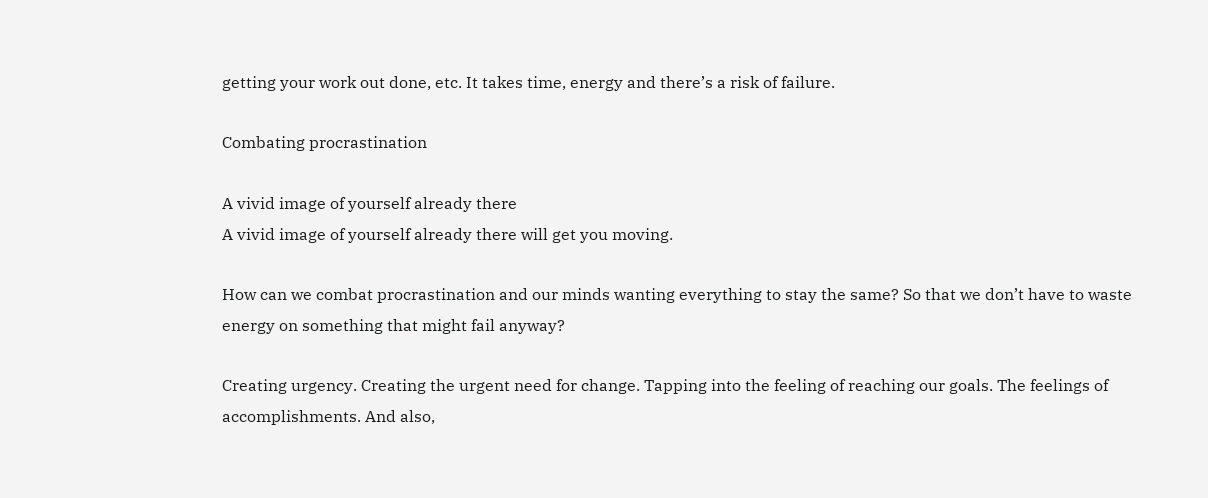getting your work out done, etc. It takes time, energy and there’s a risk of failure.

Combating procrastination

A vivid image of yourself already there
A vivid image of yourself already there will get you moving.

How can we combat procrastination and our minds wanting everything to stay the same? So that we don’t have to waste energy on something that might fail anyway?

Creating urgency. Creating the urgent need for change. Tapping into the feeling of reaching our goals. The feelings of accomplishments. And also,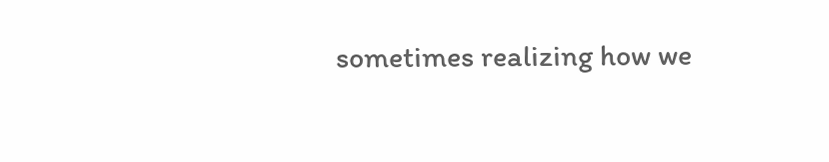sometimes realizing how we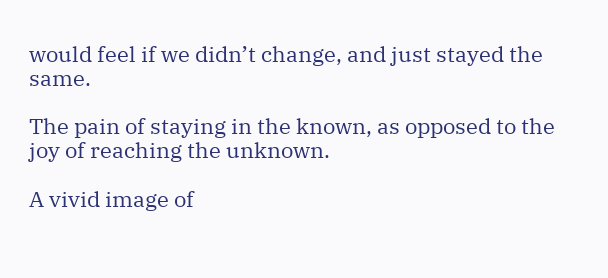would feel if we didn’t change, and just stayed the same.

The pain of staying in the known, as opposed to the joy of reaching the unknown.

A vivid image of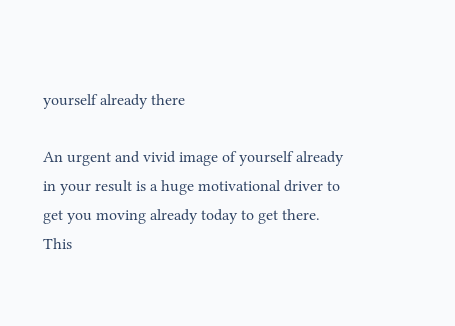yourself already there

An urgent and vivid image of yourself already in your result is a huge motivational driver to get you moving already today to get there. This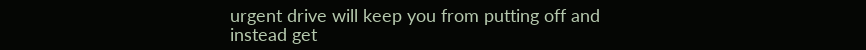urgent drive will keep you from putting off and instead get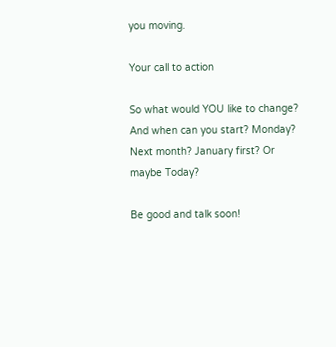you moving.

Your call to action

So what would YOU like to change? And when can you start? Monday? Next month? January first? Or maybe Today?

Be good and talk soon!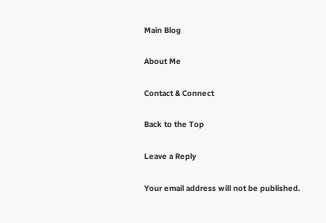Main Blog

About Me

Contact & Connect

Back to the Top

Leave a Reply

Your email address will not be published.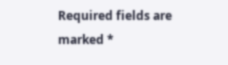Required fields are marked *